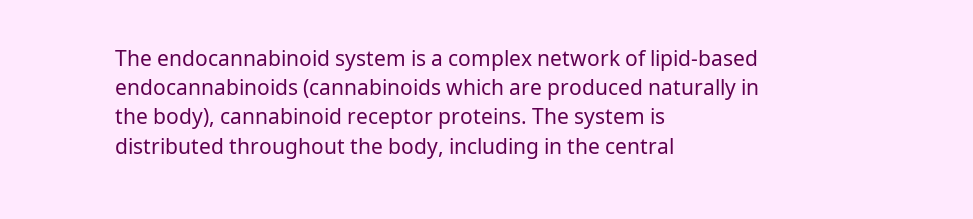The endocannabinoid system is a complex network of lipid-based endocannabinoids (cannabinoids which are produced naturally in the body), cannabinoid receptor proteins. The system is distributed throughout the body, including in the central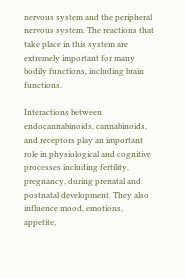nervous system and the peripheral nervous system. The reactions that take place in this system are extremely important for many bodily functions, including brain functions.

Interactions between endocannabinoids, cannabinoids, and receptors play an important role in physiological and cognitive processes including fertility, pregnancy, during prenatal and postnatal development. They also influence mood, emotions, appetite,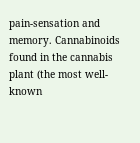pain-sensation and memory. Cannabinoids found in the cannabis plant (the most well-known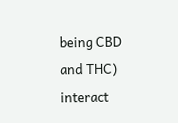being CBD and THC) interact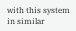with this system in similar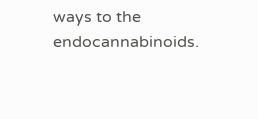ways to the endocannabinoids.